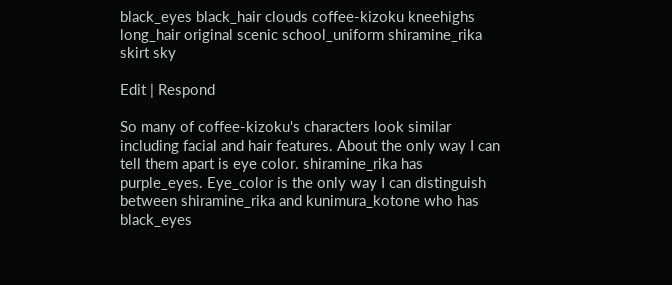black_eyes black_hair clouds coffee-kizoku kneehighs long_hair original scenic school_uniform shiramine_rika skirt sky

Edit | Respond

So many of coffee-kizoku's characters look similar including facial and hair features. About the only way I can tell them apart is eye color. shiramine_rika has purple_eyes. Eye_color is the only way I can distinguish between shiramine_rika and kunimura_kotone who has black_eyes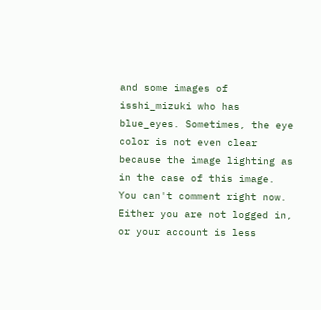and some images of isshi_mizuki who has blue_eyes. Sometimes, the eye color is not even clear because the image lighting as in the case of this image.
You can't comment right now.
Either you are not logged in, or your account is less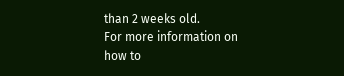than 2 weeks old.
For more information on how to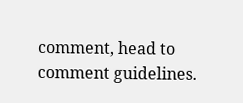comment, head to comment guidelines.